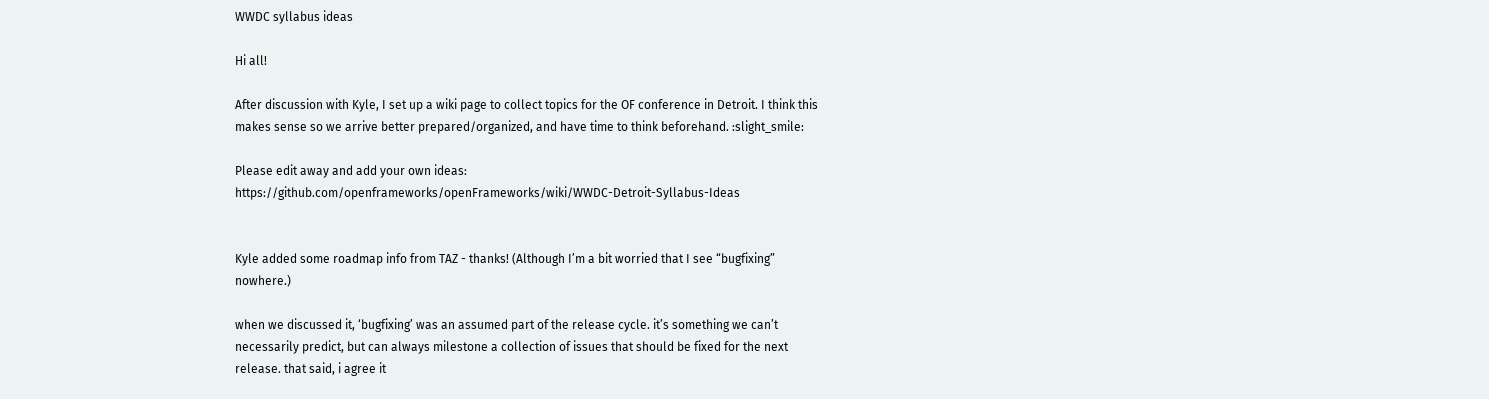WWDC syllabus ideas

Hi all!

After discussion with Kyle, I set up a wiki page to collect topics for the OF conference in Detroit. I think this makes sense so we arrive better prepared/organized, and have time to think beforehand. :slight_smile:

Please edit away and add your own ideas: https://github.com/openframeworks/openFrameworks/wiki/WWDC-Detroit-Syllabus-Ideas


Kyle added some roadmap info from TAZ - thanks! (Although I’m a bit worried that I see “bugfixing” nowhere.)

when we discussed it, ‘bugfixing’ was an assumed part of the release cycle. it’s something we can’t necessarily predict, but can always milestone a collection of issues that should be fixed for the next release. that said, i agree it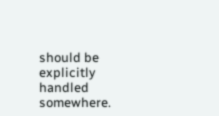should be explicitly handled somewhere.